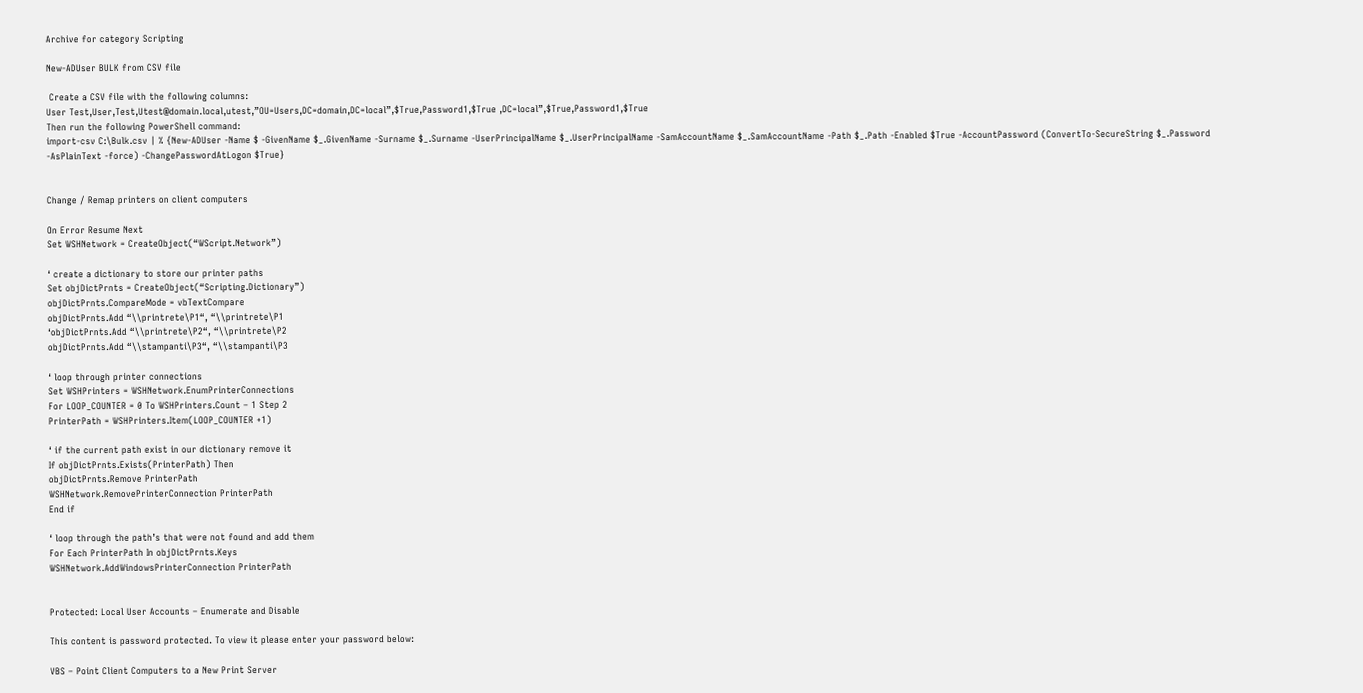Archive for category Scripting

New-ADUser BULK from CSV file

 Create a CSV file with the following columns:
User Test,User,Test,Utest@domain.local,utest,”OU=Users,DC=domain,DC=local”,$True,Password1,$True ,DC=local”,$True,Password1,$True
Then run the following PowerShell command:
import-csv C:\Bulk.csv | % {New-ADUser -Name $ -GivenName $_.GivenName -Surname $_.Surname -UserPrincipalName $_.UserPrincipalName -SamAccountName $_.SamAccountName -Path $_.Path -Enabled $True -AccountPassword (ConvertTo-SecureString $_.Password -AsPlainText -force) -ChangePasswordAtLogon $True}


Change / Remap printers on client computers

On Error Resume Next
Set WSHNetwork = CreateObject(“WScript.Network”)

‘ create a dictionary to store our printer paths
Set objDictPrnts = CreateObject(“Scripting.Dictionary”)
objDictPrnts.CompareMode = vbTextCompare
objDictPrnts.Add “\\printrete\P1“, “\\printrete\P1
‘objDictPrnts.Add “\\printrete\P2“, “\\printrete\P2
objDictPrnts.Add “\\stampanti\P3“, “\\stampanti\P3

‘ loop through printer connections
Set WSHPrinters = WSHNetwork.EnumPrinterConnections
For LOOP_COUNTER = 0 To WSHPrinters.Count – 1 Step 2
PrinterPath = WSHPrinters.Item(LOOP_COUNTER +1)

‘ if the current path exist in our dictionary remove it
If objDictPrnts.Exists(PrinterPath) Then
objDictPrnts.Remove PrinterPath
WSHNetwork.RemovePrinterConnection PrinterPath
End if

‘ loop through the path’s that were not found and add them
For Each PrinterPath In objDictPrnts.Keys
WSHNetwork.AddWindowsPrinterConnection PrinterPath


Protected: Local User Accounts – Enumerate and Disable

This content is password protected. To view it please enter your password below:

VBS – Point Client Computers to a New Print Server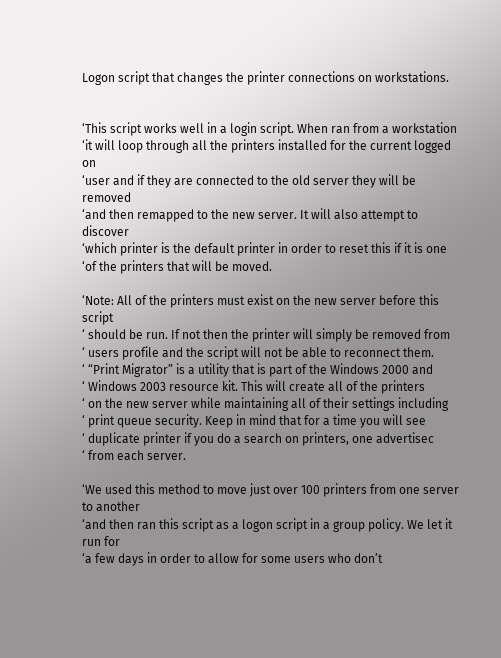Logon script that changes the printer connections on workstations.


‘This script works well in a login script. When ran from a workstation
‘it will loop through all the printers installed for the current logged on
‘user and if they are connected to the old server they will be removed
‘and then remapped to the new server. It will also attempt to discover
‘which printer is the default printer in order to reset this if it is one
‘of the printers that will be moved.

‘Note: All of the printers must exist on the new server before this script
‘ should be run. If not then the printer will simply be removed from
‘ users profile and the script will not be able to reconnect them.
‘ “Print Migrator” is a utility that is part of the Windows 2000 and
‘ Windows 2003 resource kit. This will create all of the printers
‘ on the new server while maintaining all of their settings including
‘ print queue security. Keep in mind that for a time you will see
‘ duplicate printer if you do a search on printers, one advertisec
‘ from each server.

‘We used this method to move just over 100 printers from one server to another
‘and then ran this script as a logon script in a group policy. We let it run for
‘a few days in order to allow for some users who don’t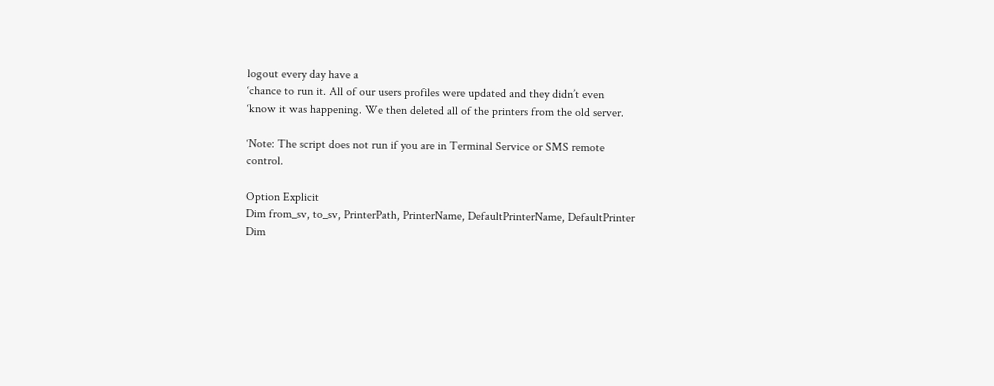logout every day have a
‘chance to run it. All of our users profiles were updated and they didn’t even
‘know it was happening. We then deleted all of the printers from the old server.

‘Note: The script does not run if you are in Terminal Service or SMS remote control.

Option Explicit
Dim from_sv, to_sv, PrinterPath, PrinterName, DefaultPrinterName, DefaultPrinter
Dim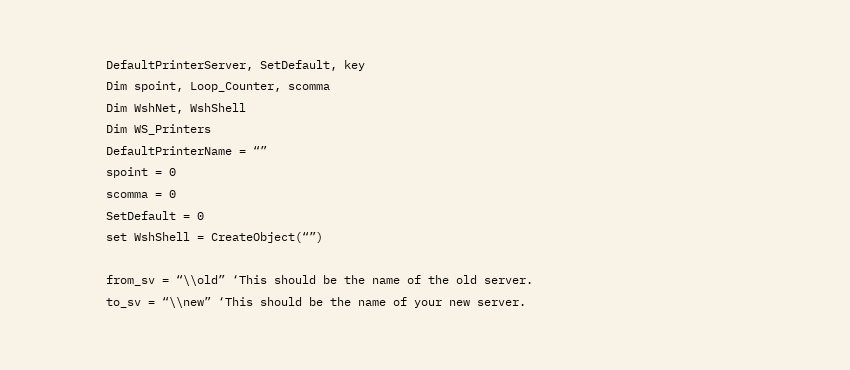DefaultPrinterServer, SetDefault, key
Dim spoint, Loop_Counter, scomma
Dim WshNet, WshShell
Dim WS_Printers
DefaultPrinterName = “”
spoint = 0
scomma = 0
SetDefault = 0
set WshShell = CreateObject(“”)

from_sv = “\\old” ‘This should be the name of the old server.
to_sv = “\\new” ‘This should be the name of your new server.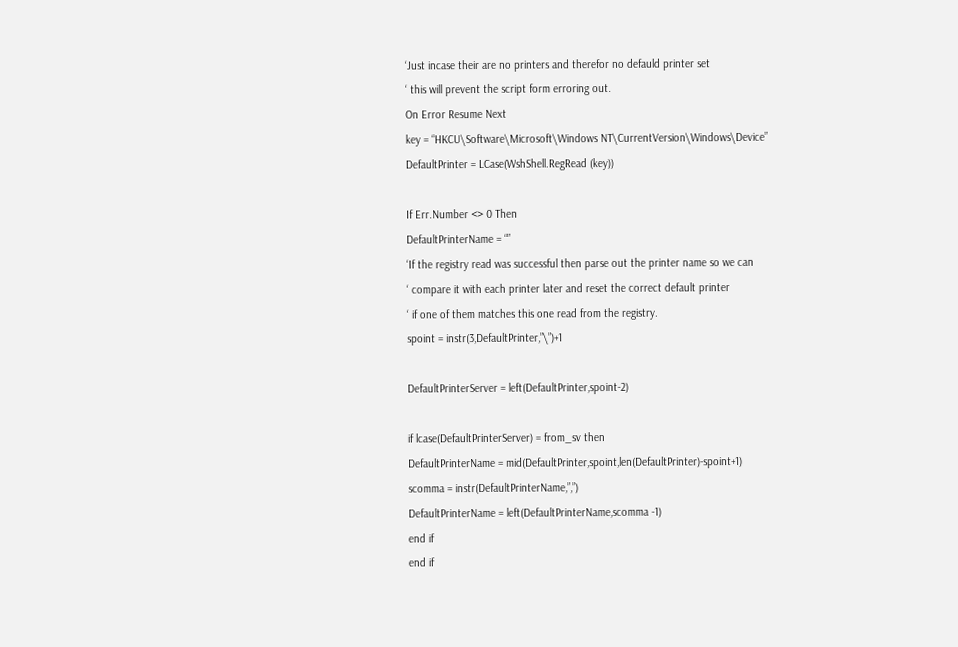‘Just incase their are no printers and therefor no defauld printer set
‘ this will prevent the script form erroring out.
On Error Resume Next
key = “HKCU\Software\Microsoft\Windows NT\CurrentVersion\Windows\Device”
DefaultPrinter = LCase(WshShell.RegRead (key))

If Err.Number <> 0 Then
DefaultPrinterName = “”
‘If the registry read was successful then parse out the printer name so we can
‘ compare it with each printer later and reset the correct default printer
‘ if one of them matches this one read from the registry.
spoint = instr(3,DefaultPrinter,”\”)+1

DefaultPrinterServer = left(DefaultPrinter,spoint-2)

if lcase(DefaultPrinterServer) = from_sv then
DefaultPrinterName = mid(DefaultPrinter,spoint,len(DefaultPrinter)-spoint+1)
scomma = instr(DefaultPrinterName,”,”)
DefaultPrinterName = left(DefaultPrinterName,scomma -1)
end if
end if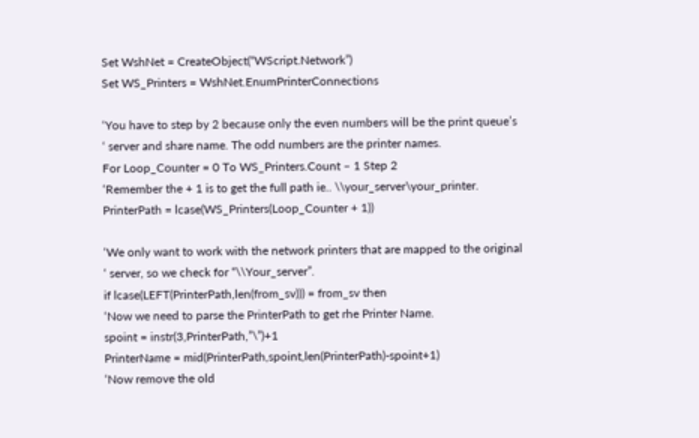Set WshNet = CreateObject(“WScript.Network”)
Set WS_Printers = WshNet.EnumPrinterConnections

‘You have to step by 2 because only the even numbers will be the print queue’s
‘ server and share name. The odd numbers are the printer names.
For Loop_Counter = 0 To WS_Printers.Count – 1 Step 2
‘Remember the + 1 is to get the full path ie.. \\your_server\your_printer.
PrinterPath = lcase(WS_Printers(Loop_Counter + 1))

‘We only want to work with the network printers that are mapped to the original
‘ server, so we check for “\\Your_server”.
if lcase(LEFT(PrinterPath,len(from_sv))) = from_sv then
‘Now we need to parse the PrinterPath to get rhe Printer Name.
spoint = instr(3,PrinterPath,”\”)+1
PrinterName = mid(PrinterPath,spoint,len(PrinterPath)-spoint+1)
‘Now remove the old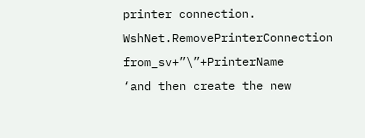printer connection.
WshNet.RemovePrinterConnection from_sv+”\”+PrinterName
‘and then create the new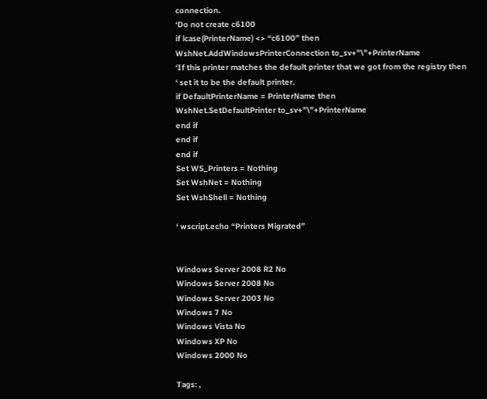connection.
‘Do not create c6100
if lcase(PrinterName) <> “c6100” then
WshNet.AddWindowsPrinterConnection to_sv+”\”+PrinterName
‘If this printer matches the default printer that we got from the registry then
‘ set it to be the default printer.
if DefaultPrinterName = PrinterName then
WshNet.SetDefaultPrinter to_sv+”\”+PrinterName
end if
end if
end if
Set WS_Printers = Nothing
Set WshNet = Nothing
Set WshShell = Nothing

‘ wscript.echo “Printers Migrated”


Windows Server 2008 R2 No
Windows Server 2008 No
Windows Server 2003 No
Windows 7 No
Windows Vista No
Windows XP No
Windows 2000 No

Tags: ,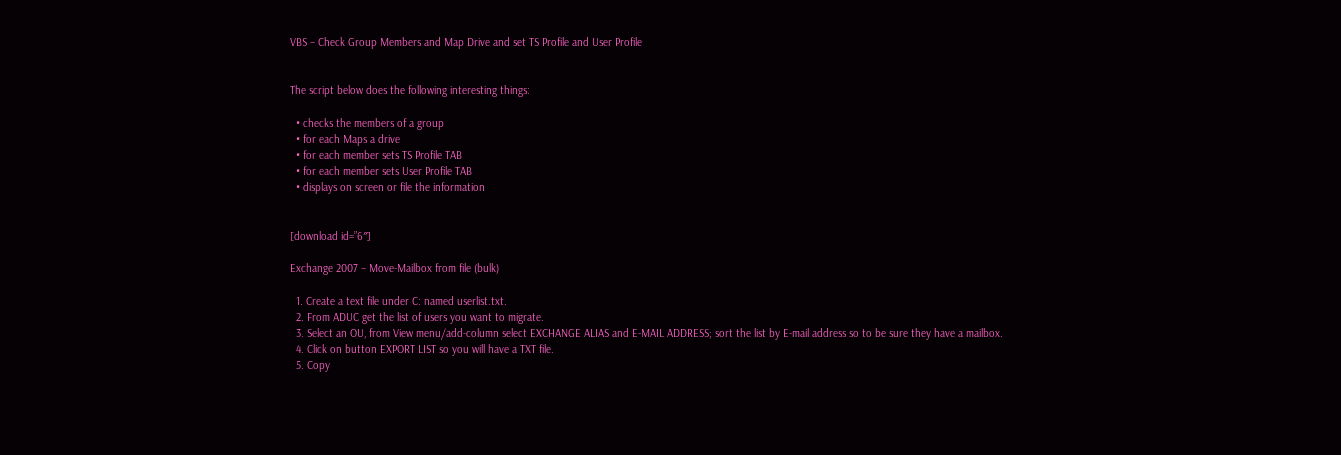VBS – Check Group Members and Map Drive and set TS Profile and User Profile


The script below does the following interesting things:

  • checks the members of a group
  • for each Maps a drive
  • for each member sets TS Profile TAB
  • for each member sets User Profile TAB
  • displays on screen or file the information


[download id=”6″]

Exchange 2007 – Move-Mailbox from file (bulk)

  1. Create a text file under C: named userlist.txt.
  2. From ADUC get the list of users you want to migrate.
  3. Select an OU, from View menu/add-column select EXCHANGE ALIAS and E-MAIL ADDRESS; sort the list by E-mail address so to be sure they have a mailbox.
  4. Click on button EXPORT LIST so you will have a TXT file.
  5. Copy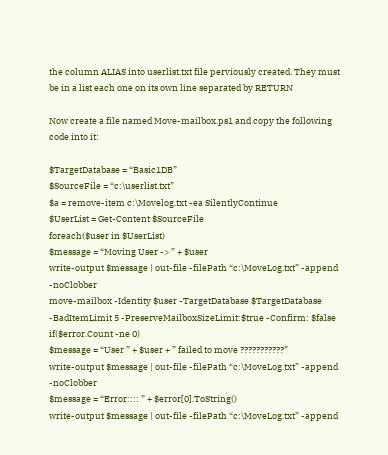the column ALIAS into userlist.txt file perviously created. They must be in a list each one on its own line separated by RETURN

Now create a file named Move-mailbox.ps1 and copy the following code into it:

$TargetDatabase = “Basic1DB”
$SourceFile = “c:\userlist.txt”
$a = remove-item c:\Movelog.txt -ea SilentlyContinue
$UserList = Get-Content $SourceFile
foreach($user in $UserList)
$message = “Moving User -> ” + $user
write-output $message | out-file -filePath “c:\MoveLog.txt” -append -noClobber
move-mailbox -Identity $user -TargetDatabase $TargetDatabase -BadItemLimit 5 -PreserveMailboxSizeLimit:$true -Confirm: $false
if($error.Count -ne 0)
$message = “User ” + $user + ” failed to move ???????????”
write-output $message | out-file -filePath “c:\MoveLog.txt” -append -noClobber
$message = “Error:::: ” + $error[0].ToString()
write-output $message | out-file -filePath “c:\MoveLog.txt” -append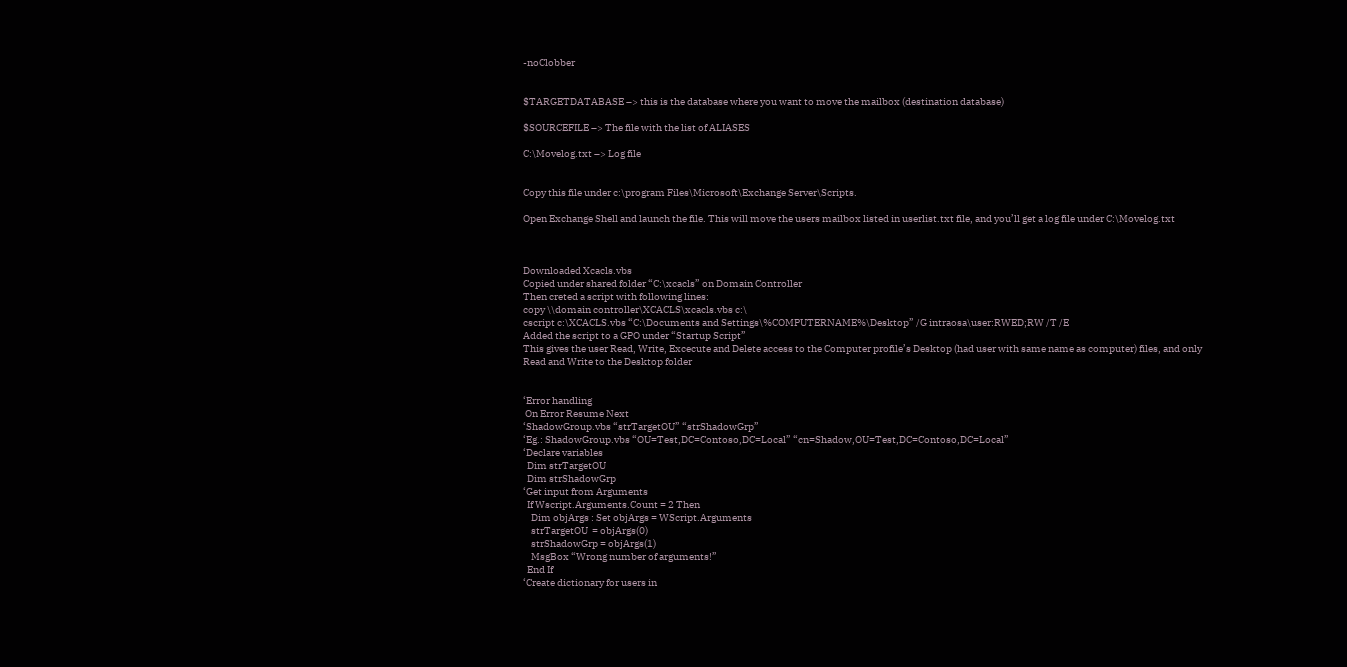-noClobber


$TARGETDATABASE –> this is the database where you want to move the mailbox (destination database)

$SOURCEFILE –> The file with the list of ALIASES

C:\Movelog.txt –> Log file


Copy this file under c:\program Files\Microsoft\Exchange Server\Scripts.

Open Exchange Shell and launch the file. This will move the users mailbox listed in userlist.txt file, and you’ll get a log file under C:\Movelog.txt



Downloaded Xcacls.vbs
Copied under shared folder “C:\xcacls” on Domain Controller
Then creted a script with following lines:
copy \\domain controller\XCACLS\xcacls.vbs c:\
cscript c:\XCACLS.vbs “C:\Documents and Settings\%COMPUTERNAME%\Desktop” /G intraosa\user:RWED;RW /T /E
Added the script to a GPO under “Startup Script”
This gives the user Read, Write, Excecute and Delete access to the Computer profile’s Desktop (had user with same name as computer) files, and only Read and Write to the Desktop folder


‘Error handling
 On Error Resume Next
‘ShadowGroup.vbs “strTargetOU” “strShadowGrp”
‘Eg.: ShadowGroup.vbs “OU=Test,DC=Contoso,DC=Local” “cn=Shadow,OU=Test,DC=Contoso,DC=Local”
‘Declare variables
  Dim strTargetOU
  Dim strShadowGrp
‘Get input from Arguments
  If Wscript.Arguments.Count = 2 Then
    Dim objArgs : Set objArgs = WScript.Arguments
    strTargetOU  = objArgs(0)
    strShadowGrp = objArgs(1)
    MsgBox “Wrong number of arguments!”
  End If
‘Create dictionary for users in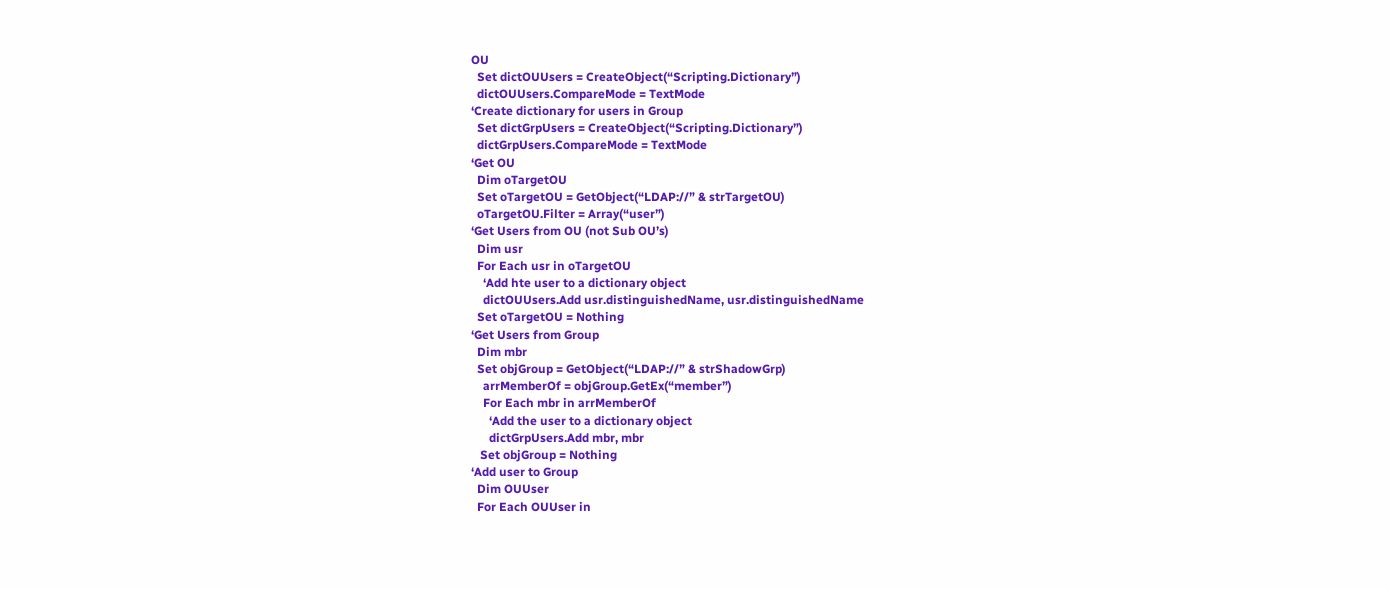OU
  Set dictOUUsers = CreateObject(“Scripting.Dictionary”)
  dictOUUsers.CompareMode = TextMode
‘Create dictionary for users in Group
  Set dictGrpUsers = CreateObject(“Scripting.Dictionary”)
  dictGrpUsers.CompareMode = TextMode
‘Get OU
  Dim oTargetOU
  Set oTargetOU = GetObject(“LDAP://” & strTargetOU)
  oTargetOU.Filter = Array(“user”)
‘Get Users from OU (not Sub OU’s)
  Dim usr
  For Each usr in oTargetOU
    ‘Add hte user to a dictionary object
    dictOUUsers.Add usr.distinguishedName, usr.distinguishedName
  Set oTargetOU = Nothing
‘Get Users from Group
  Dim mbr
  Set objGroup = GetObject(“LDAP://” & strShadowGrp)
    arrMemberOf = objGroup.GetEx(“member”)
    For Each mbr in arrMemberOf
      ‘Add the user to a dictionary object
      dictGrpUsers.Add mbr, mbr
   Set objGroup = Nothing
‘Add user to Group
  Dim OUUser
  For Each OUUser in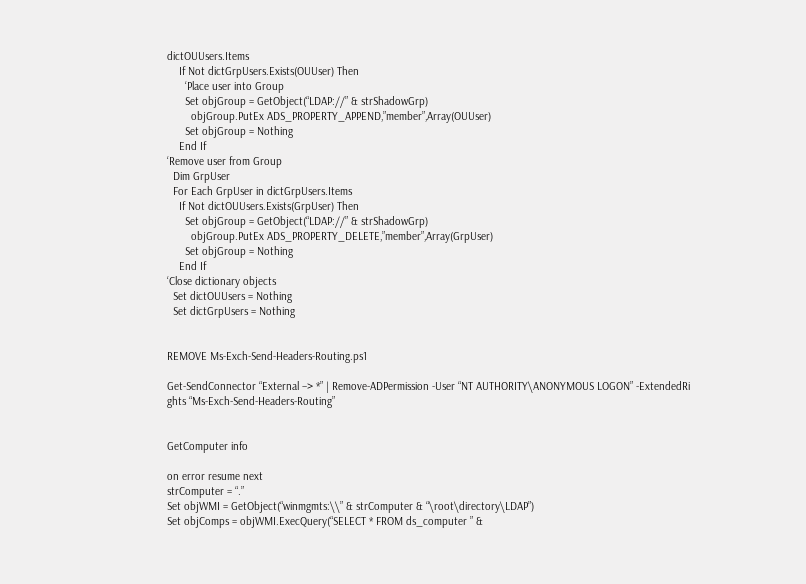dictOUUsers.Items
    If Not dictGrpUsers.Exists(OUUser) Then
      ‘Place user into Group
      Set objGroup = GetObject(“LDAP://” & strShadowGrp)
        objGroup.PutEx ADS_PROPERTY_APPEND,”member”,Array(OUUser)
      Set objGroup = Nothing
    End If
‘Remove user from Group
  Dim GrpUser
  For Each GrpUser in dictGrpUsers.Items
    If Not dictOUUsers.Exists(GrpUser) Then
      Set objGroup = GetObject(“LDAP://” & strShadowGrp)
        objGroup.PutEx ADS_PROPERTY_DELETE,”member”,Array(GrpUser)
      Set objGroup = Nothing
    End If
‘Close dictionary objects
  Set dictOUUsers = Nothing
  Set dictGrpUsers = Nothing


REMOVE Ms-Exch-Send-Headers-Routing.ps1

Get-SendConnector “External –> *” | Remove-ADPermission -User “NT AUTHORITY\ANONYMOUS LOGON” -ExtendedRi
ghts “Ms-Exch-Send-Headers-Routing”


GetComputer info

on error resume next
strComputer = “.”
Set objWMI = GetObject(“winmgmts:\\” & strComputer & “\root\directory\LDAP”)
Set objComps = objWMI.ExecQuery(“SELECT * FROM ds_computer ” &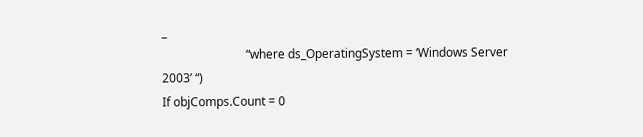_
                            “where ds_OperatingSystem = ‘Windows Server 2003’ “)
If objComps.Count = 0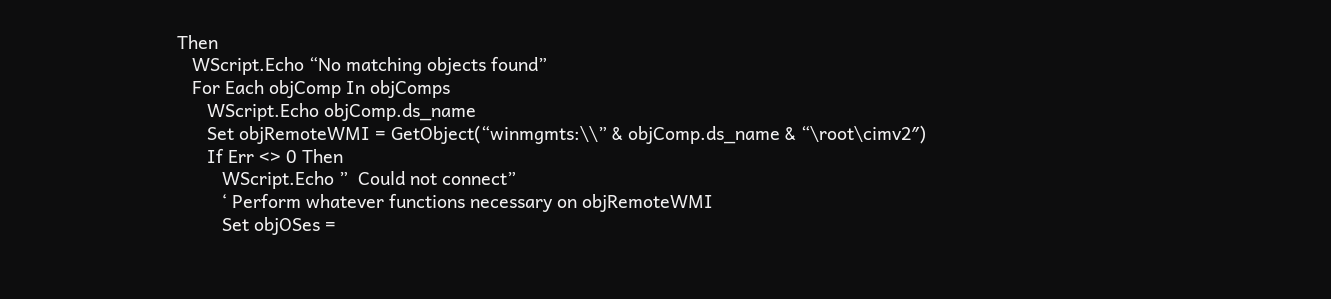Then
   WScript.Echo “No matching objects found”
   For Each objComp In objComps
      WScript.Echo objComp.ds_name
      Set objRemoteWMI = GetObject(“winmgmts:\\” & objComp.ds_name & “\root\cimv2″)
      If Err <> 0 Then
         WScript.Echo ”  Could not connect”
         ‘ Perform whatever functions necessary on objRemoteWMI
         Set objOSes =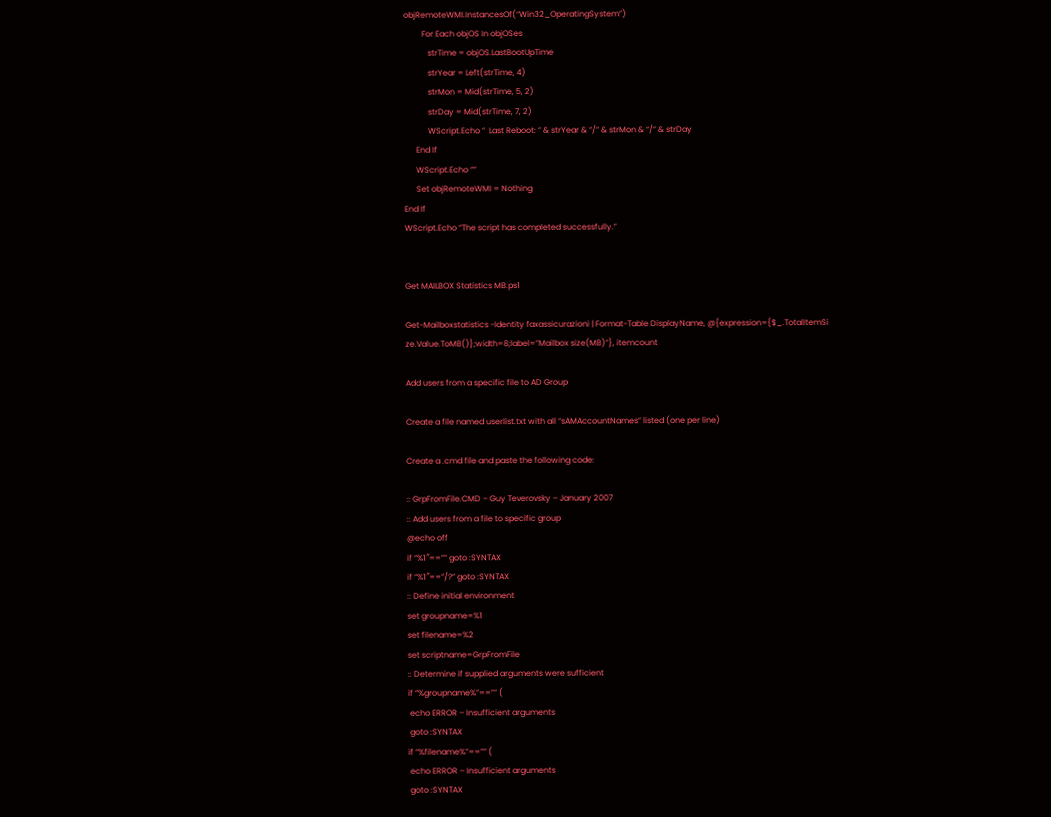objRemoteWMI.InstancesOf(“Win32_OperatingSystem”)
         For Each objOS In objOSes
            strTime = objOS.LastBootUpTime
            strYear = Left(strTime, 4)
            strMon = Mid(strTime, 5, 2)
            strDay = Mid(strTime, 7, 2)
            WScript.Echo ”  Last Reboot: ” & strYear & “/” & strMon & “/” & strDay
      End If
      WScript.Echo “”
      Set objRemoteWMI = Nothing
End If
WScript.Echo “The script has completed successfully.”


Get MAILBOX Statistics MB.ps1

Get-Mailboxstatistics -Identity faxassicurazioni | Format-Table DisplayName, @{expression={$_.TotalItemSi
ze.Value.ToMB()};width=8;label=”Mailbox size(MB)”}, itemcount

Add users from a specific file to AD Group

Create a file named userlist.txt with all “sAMAccountNames” listed (one per line)

Create a .cmd file and paste the following code:

:: GrpFromFile.CMD – Guy Teverovsky – January 2007
:: Add users from a file to specific group
@echo off
if “%1″==”” goto :SYNTAX
if “%1″==”/?” goto :SYNTAX
:: Define initial environment
set groupname=%1
set filename=%2
set scriptname=GrpFromFile
:: Determine if supplied arguments were sufficient
if “%groupname%”==”” (
 echo ERROR – Insufficient arguments
 goto :SYNTAX
if “%filename%”==”” (
 echo ERROR – Insufficient arguments
 goto :SYNTAX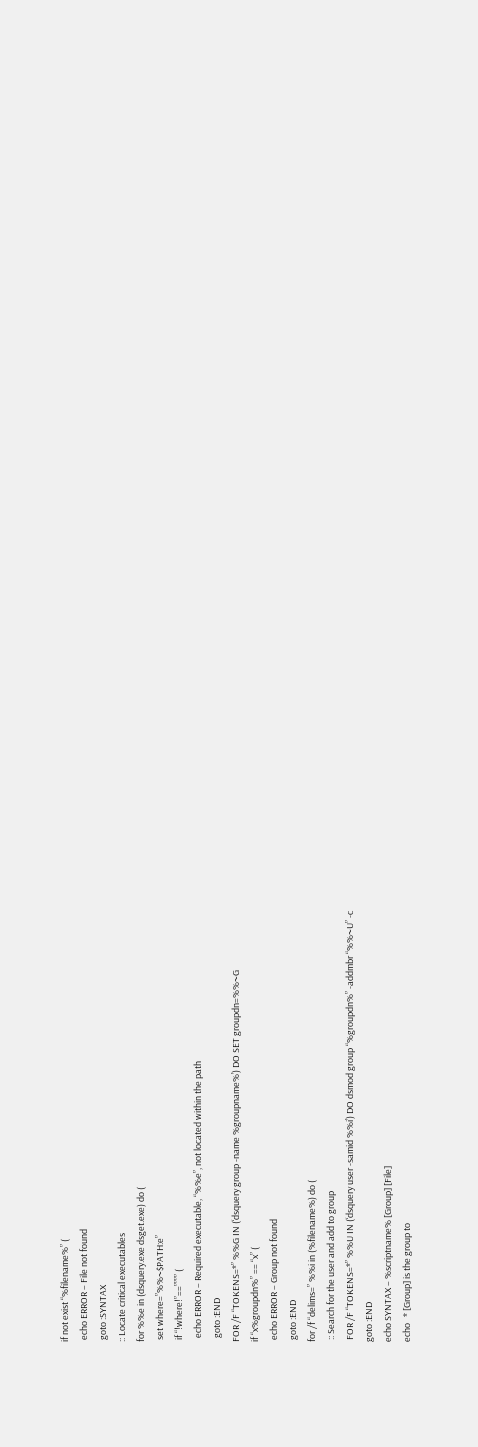if not exist “%filename%” (
 echo ERROR – File not found
 goto :SYNTAX
:: Locate critical executables
for %%e in (dsquery.exe dsget.exe) do (
 set where=”%%~$PATH:e”
 if “!where!”==”””” (
  echo ERROR – Required executable, “%%e”, not located within the path
  goto :END
FOR /F “TOKENS=*” %%G IN (‘dsquery group -name %groupname%’) DO SET groupdn=%%~G
if “x%groupdn%” == “x” (
 echo ERROR – Group not found
 goto :END
for /f “delims=” %%i in (%filename%) do (
 :: Search for the user and add to group
 FOR /F “TOKENS=*” %%U IN (‘dsquery user -samid %%i’) DO dsmod group “%groupdn%” -addmbr “%%~U” -c
goto :END
echo SYNTAX – %scriptname% [Group] [File]
echo   * [Group] is the group to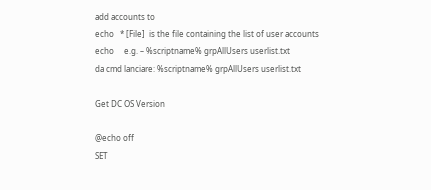add accounts to
echo   * [File]  is the file containing the list of user accounts
echo     e.g. – %scriptname% grpAllUsers userlist.txt
da cmd lanciare: %scriptname% grpAllUsers userlist.txt

Get DC OS Version

@echo off
SET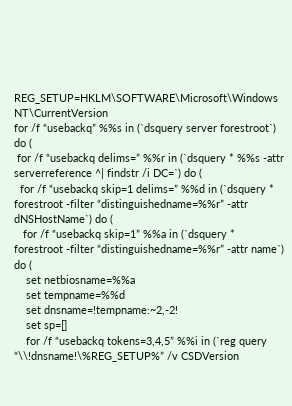REG_SETUP=HKLM\SOFTWARE\Microsoft\Windows NT\CurrentVersion
for /f “usebackq” %%s in (`dsquery server forestroot`) do (
 for /f “usebackq delims=” %%r in (`dsquery * %%s -attr serverreference ^| findstr /i DC=`) do (
  for /f “usebackq skip=1 delims=” %%d in (`dsquery * forestroot -filter “distinguishedname=%%r” -attr dNSHostName`) do (
   for /f “usebackq skip=1” %%a in (`dsquery * forestroot -filter “distinguishedname=%%r” -attr name`) do (
    set netbiosname=%%a
    set tempname=%%d
    set dnsname=!tempname:~2,-2!
    set sp=[]
    for /f “usebackq tokens=3,4,5” %%i in (`reg query “\\!dnsname!\%REG_SETUP%” /v CSDVersion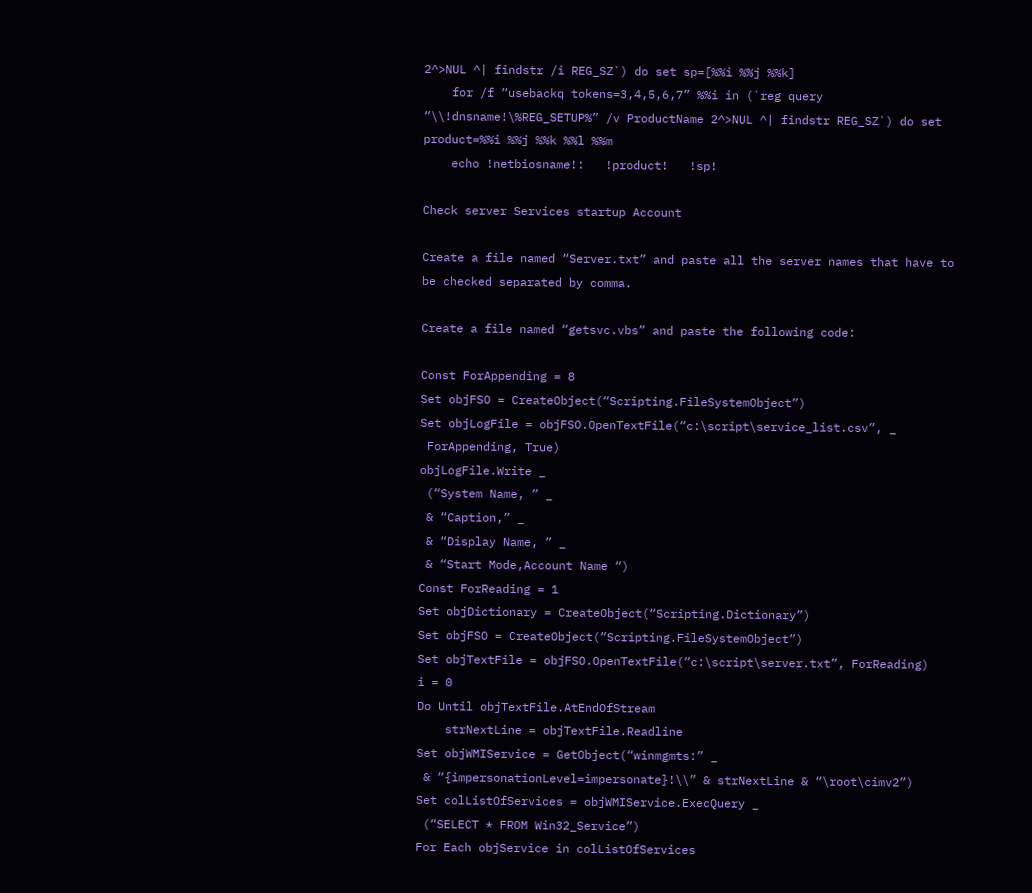2^>NUL ^| findstr /i REG_SZ`) do set sp=[%%i %%j %%k]
    for /f “usebackq tokens=3,4,5,6,7” %%i in (`reg query “\\!dnsname!\%REG_SETUP%” /v ProductName 2^>NUL ^| findstr REG_SZ`) do set product=%%i %%j %%k %%l %%m
    echo !netbiosname!:   !product!   !sp!

Check server Services startup Account

Create a file named “Server.txt” and paste all the server names that have to be checked separated by comma.

Create a file named “getsvc.vbs” and paste the following code:

Const ForAppending = 8
Set objFSO = CreateObject(“Scripting.FileSystemObject”)
Set objLogFile = objFSO.OpenTextFile(“c:\script\service_list.csv”, _
 ForAppending, True)
objLogFile.Write _
 (“System Name, ” _
 & “Caption,” _
 & “Display Name, ” _
 & “Start Mode,Account Name “)
Const ForReading = 1
Set objDictionary = CreateObject(“Scripting.Dictionary”)
Set objFSO = CreateObject(“Scripting.FileSystemObject”)
Set objTextFile = objFSO.OpenTextFile(“c:\script\server.txt”, ForReading)
i = 0
Do Until objTextFile.AtEndOfStream
    strNextLine = objTextFile.Readline
Set objWMIService = GetObject(“winmgmts:” _
 & “{impersonationLevel=impersonate}!\\” & strNextLine & “\root\cimv2”)
Set colListOfServices = objWMIService.ExecQuery _
 (“SELECT * FROM Win32_Service”)
For Each objService in colListOfServices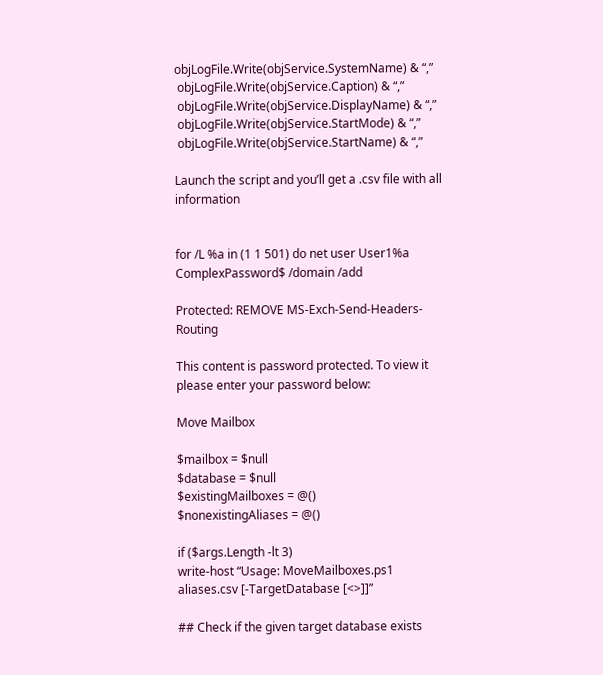objLogFile.Write(objService.SystemName) & “,”
 objLogFile.Write(objService.Caption) & “,”
 objLogFile.Write(objService.DisplayName) & “,”
 objLogFile.Write(objService.StartMode) & “,”
 objLogFile.Write(objService.StartName) & “,”

Launch the script and you’ll get a .csv file with all information


for /L %a in (1 1 501) do net user User1%a ComplexPassword$ /domain /add

Protected: REMOVE MS-Exch-Send-Headers-Routing

This content is password protected. To view it please enter your password below:

Move Mailbox

$mailbox = $null
$database = $null
$existingMailboxes = @()
$nonexistingAliases = @()

if ($args.Length -lt 3)
write-host “Usage: MoveMailboxes.ps1 aliases.csv [-TargetDatabase [<>]]”

## Check if the given target database exists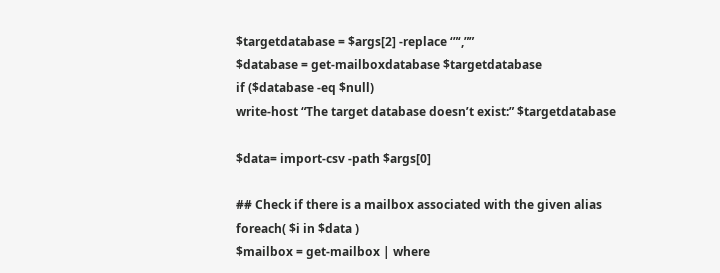$targetdatabase = $args[2] -replace ‘”‘,””
$database = get-mailboxdatabase $targetdatabase
if ($database -eq $null)
write-host “The target database doesn’t exist:” $targetdatabase

$data= import-csv -path $args[0]

## Check if there is a mailbox associated with the given alias
foreach( $i in $data )
$mailbox = get-mailbox | where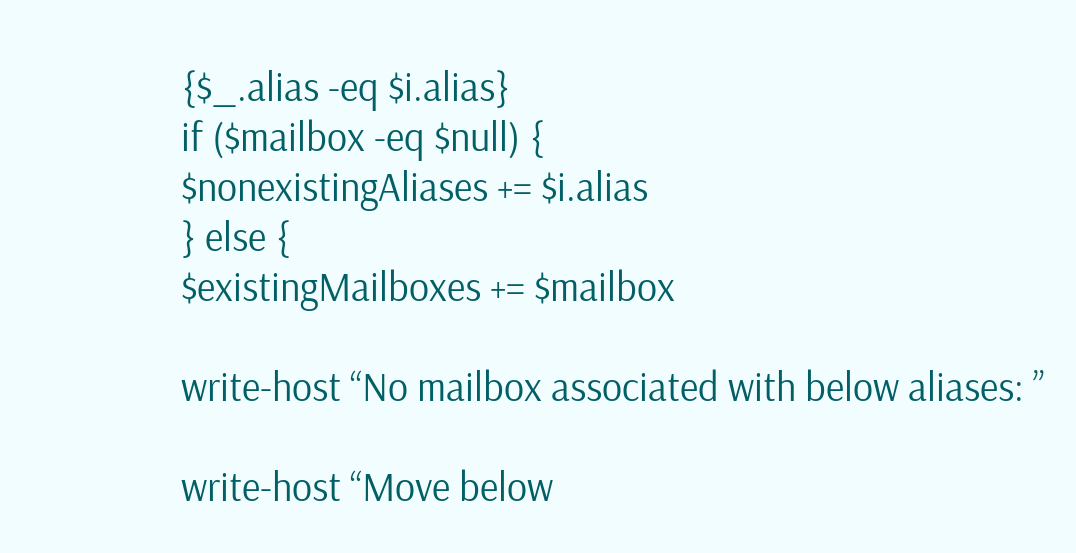{$_.alias -eq $i.alias}
if ($mailbox -eq $null) {
$nonexistingAliases += $i.alias
} else {
$existingMailboxes += $mailbox

write-host “No mailbox associated with below aliases: ”

write-host “Move below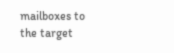mailboxes to the target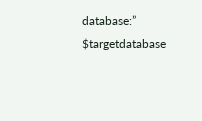database:” $targetdatabase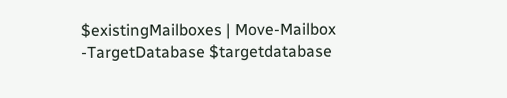$existingMailboxes | Move-Mailbox -TargetDatabase $targetdatabase